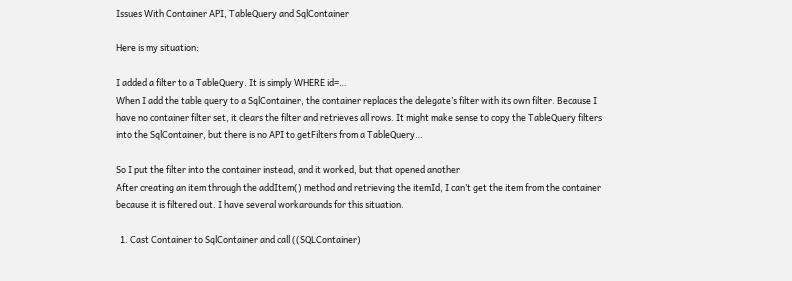Issues With Container API, TableQuery and SqlContainer

Here is my situation:

I added a filter to a TableQuery. It is simply WHERE id=…
When I add the table query to a SqlContainer, the container replaces the delegate’s filter with its own filter. Because I have no container filter set, it clears the filter and retrieves all rows. It might make sense to copy the TableQuery filters into the SqlContainer, but there is no API to getFilters from a TableQuery…

So I put the filter into the container instead, and it worked, but that opened another
After creating an item through the addItem() method and retrieving the itemId, I can’t get the item from the container because it is filtered out. I have several workarounds for this situation.

  1. Cast Container to SqlContainer and call ((SQLContainer)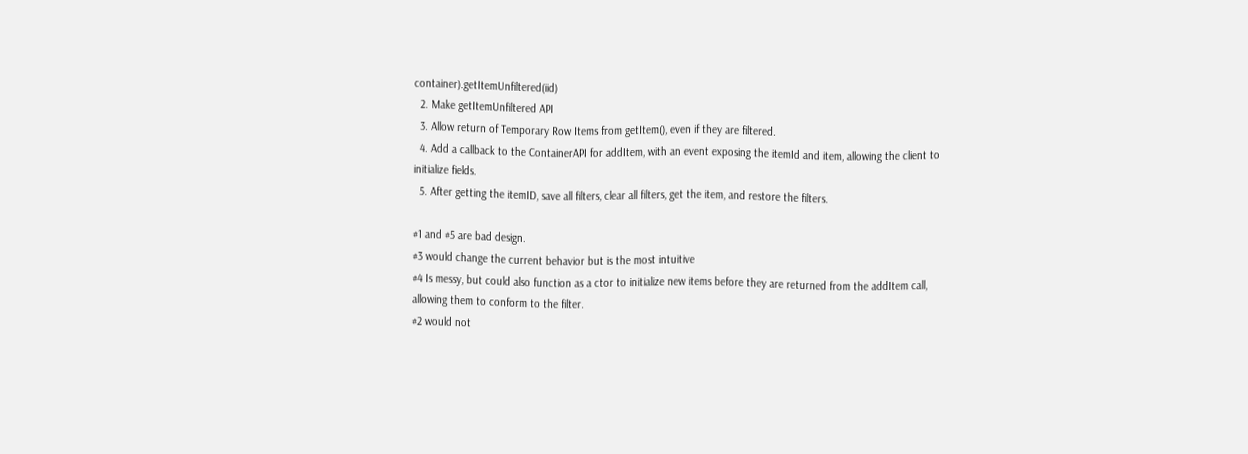container).getItemUnfiltered(iid)
  2. Make getItemUnfiltered API
  3. Allow return of Temporary Row Items from getItem(), even if they are filtered.
  4. Add a callback to the ContainerAPI for addItem, with an event exposing the itemId and item, allowing the client to initialize fields.
  5. After getting the itemID, save all filters, clear all filters, get the item, and restore the filters.

#1 and #5 are bad design.
#3 would change the current behavior but is the most intuitive
#4 Is messy, but could also function as a ctor to initialize new items before they are returned from the addItem call, allowing them to conform to the filter.
#2 would not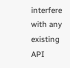interfere with any existing API